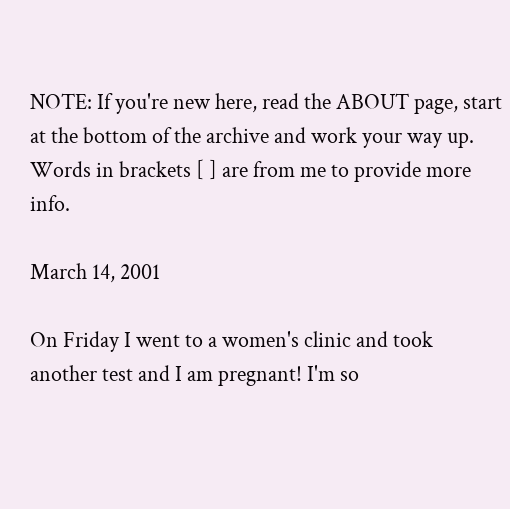NOTE: If you're new here, read the ABOUT page, start at the bottom of the archive and work your way up. Words in brackets [ ] are from me to provide more info.

March 14, 2001

On Friday I went to a women's clinic and took another test and I am pregnant! I'm so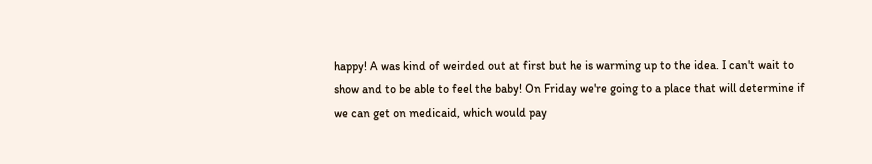happy! A was kind of weirded out at first but he is warming up to the idea. I can't wait to show and to be able to feel the baby! On Friday we're going to a place that will determine if we can get on medicaid, which would pay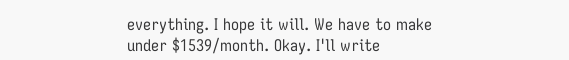everything. I hope it will. We have to make under $1539/month. Okay. I'll write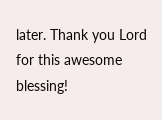later. Thank you Lord for this awesome blessing!